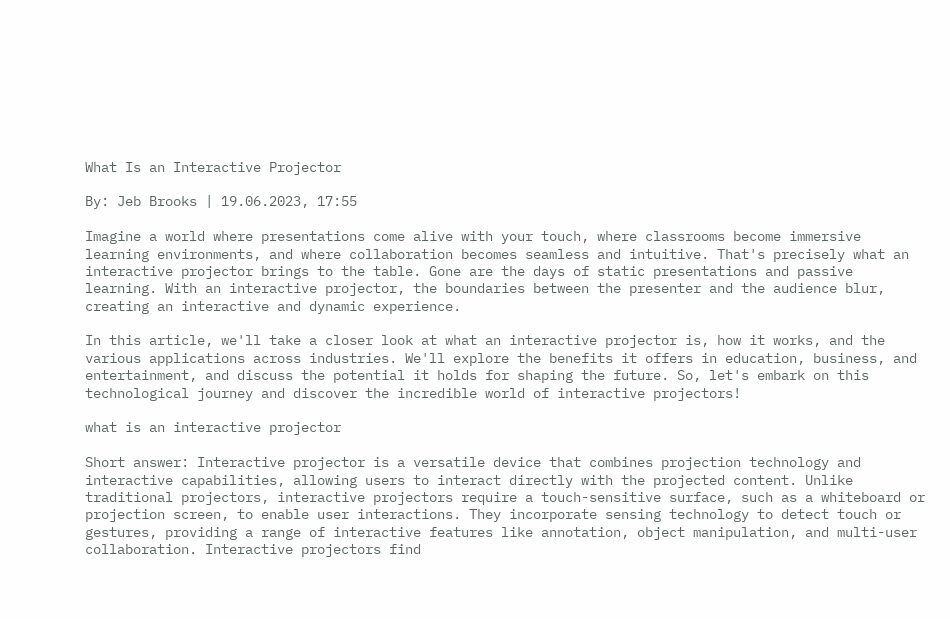What Is an Interactive Projector

By: Jeb Brooks | 19.06.2023, 17:55

Imagine a world where presentations come alive with your touch, where classrooms become immersive learning environments, and where collaboration becomes seamless and intuitive. That's precisely what an interactive projector brings to the table. Gone are the days of static presentations and passive learning. With an interactive projector, the boundaries between the presenter and the audience blur, creating an interactive and dynamic experience.

In this article, we'll take a closer look at what an interactive projector is, how it works, and the various applications across industries. We'll explore the benefits it offers in education, business, and entertainment, and discuss the potential it holds for shaping the future. So, let's embark on this technological journey and discover the incredible world of interactive projectors!

what is an interactive projector

Short answer: Interactive projector is a versatile device that combines projection technology and interactive capabilities, allowing users to interact directly with the projected content. Unlike traditional projectors, interactive projectors require a touch-sensitive surface, such as a whiteboard or projection screen, to enable user interactions. They incorporate sensing technology to detect touch or gestures, providing a range of interactive features like annotation, object manipulation, and multi-user collaboration. Interactive projectors find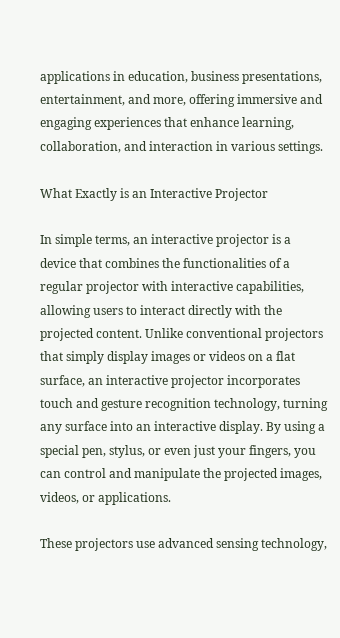applications in education, business presentations, entertainment, and more, offering immersive and engaging experiences that enhance learning, collaboration, and interaction in various settings.

What Exactly is an Interactive Projector

In simple terms, an interactive projector is a device that combines the functionalities of a regular projector with interactive capabilities, allowing users to interact directly with the projected content. Unlike conventional projectors that simply display images or videos on a flat surface, an interactive projector incorporates touch and gesture recognition technology, turning any surface into an interactive display. By using a special pen, stylus, or even just your fingers, you can control and manipulate the projected images, videos, or applications.

These projectors use advanced sensing technology,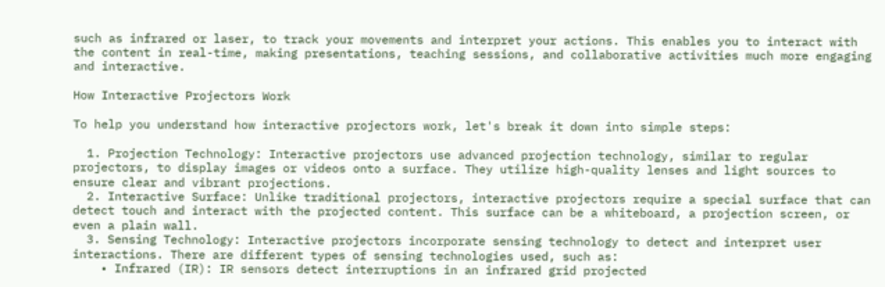such as infrared or laser, to track your movements and interpret your actions. This enables you to interact with the content in real-time, making presentations, teaching sessions, and collaborative activities much more engaging and interactive.

How Interactive Projectors Work

To help you understand how interactive projectors work, let's break it down into simple steps:

  1. Projection Technology: Interactive projectors use advanced projection technology, similar to regular projectors, to display images or videos onto a surface. They utilize high-quality lenses and light sources to ensure clear and vibrant projections.
  2. Interactive Surface: Unlike traditional projectors, interactive projectors require a special surface that can detect touch and interact with the projected content. This surface can be a whiteboard, a projection screen, or even a plain wall.
  3. Sensing Technology: Interactive projectors incorporate sensing technology to detect and interpret user interactions. There are different types of sensing technologies used, such as:
    • Infrared (IR): IR sensors detect interruptions in an infrared grid projected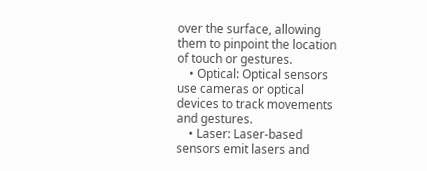over the surface, allowing them to pinpoint the location of touch or gestures.
    • Optical: Optical sensors use cameras or optical devices to track movements and gestures.
    • Laser: Laser-based sensors emit lasers and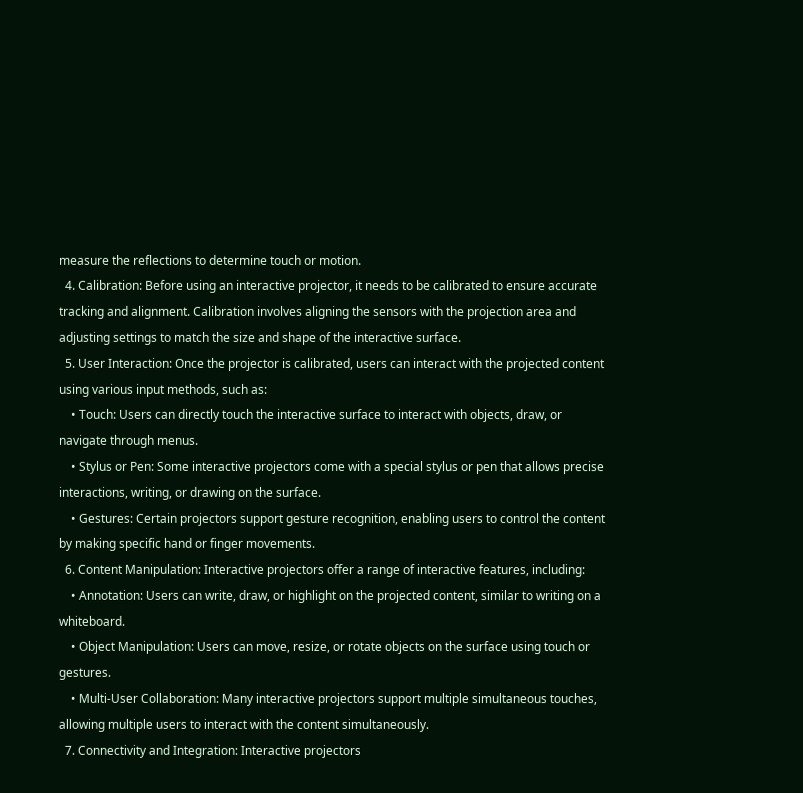measure the reflections to determine touch or motion.
  4. Calibration: Before using an interactive projector, it needs to be calibrated to ensure accurate tracking and alignment. Calibration involves aligning the sensors with the projection area and adjusting settings to match the size and shape of the interactive surface.
  5. User Interaction: Once the projector is calibrated, users can interact with the projected content using various input methods, such as:
    • Touch: Users can directly touch the interactive surface to interact with objects, draw, or navigate through menus.
    • Stylus or Pen: Some interactive projectors come with a special stylus or pen that allows precise interactions, writing, or drawing on the surface.
    • Gestures: Certain projectors support gesture recognition, enabling users to control the content by making specific hand or finger movements.
  6. Content Manipulation: Interactive projectors offer a range of interactive features, including:
    • Annotation: Users can write, draw, or highlight on the projected content, similar to writing on a whiteboard.
    • Object Manipulation: Users can move, resize, or rotate objects on the surface using touch or gestures.
    • Multi-User Collaboration: Many interactive projectors support multiple simultaneous touches, allowing multiple users to interact with the content simultaneously.
  7. Connectivity and Integration: Interactive projectors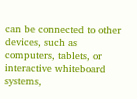can be connected to other devices, such as computers, tablets, or interactive whiteboard systems,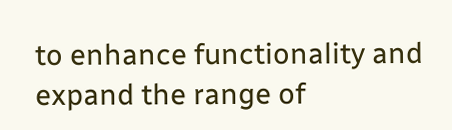to enhance functionality and expand the range of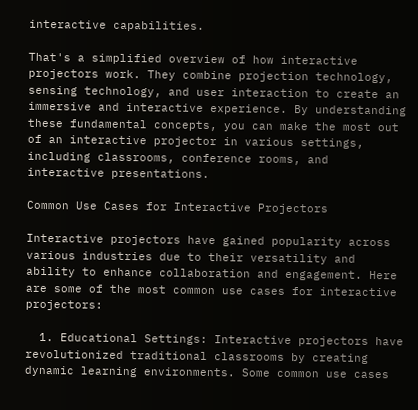interactive capabilities.

That's a simplified overview of how interactive projectors work. They combine projection technology, sensing technology, and user interaction to create an immersive and interactive experience. By understanding these fundamental concepts, you can make the most out of an interactive projector in various settings, including classrooms, conference rooms, and interactive presentations.

Common Use Cases for Interactive Projectors

Interactive projectors have gained popularity across various industries due to their versatility and ability to enhance collaboration and engagement. Here are some of the most common use cases for interactive projectors:

  1. Educational Settings: Interactive projectors have revolutionized traditional classrooms by creating dynamic learning environments. Some common use cases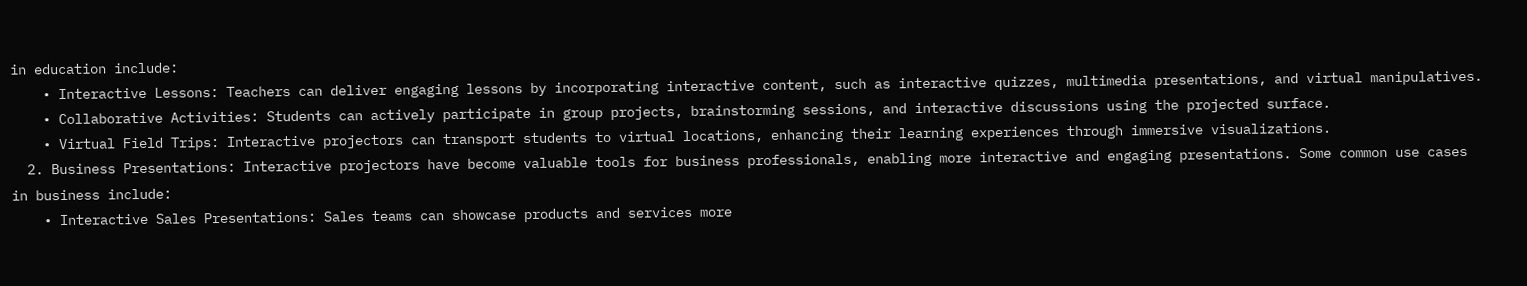in education include:
    • Interactive Lessons: Teachers can deliver engaging lessons by incorporating interactive content, such as interactive quizzes, multimedia presentations, and virtual manipulatives.
    • Collaborative Activities: Students can actively participate in group projects, brainstorming sessions, and interactive discussions using the projected surface.
    • Virtual Field Trips: Interactive projectors can transport students to virtual locations, enhancing their learning experiences through immersive visualizations.
  2. Business Presentations: Interactive projectors have become valuable tools for business professionals, enabling more interactive and engaging presentations. Some common use cases in business include:
    • Interactive Sales Presentations: Sales teams can showcase products and services more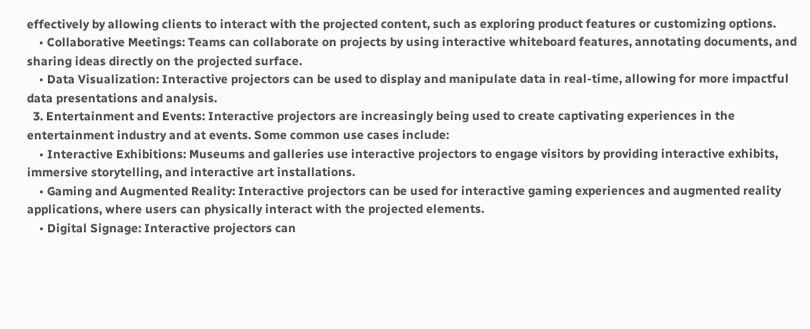effectively by allowing clients to interact with the projected content, such as exploring product features or customizing options.
    • Collaborative Meetings: Teams can collaborate on projects by using interactive whiteboard features, annotating documents, and sharing ideas directly on the projected surface.
    • Data Visualization: Interactive projectors can be used to display and manipulate data in real-time, allowing for more impactful data presentations and analysis.
  3. Entertainment and Events: Interactive projectors are increasingly being used to create captivating experiences in the entertainment industry and at events. Some common use cases include:
    • Interactive Exhibitions: Museums and galleries use interactive projectors to engage visitors by providing interactive exhibits, immersive storytelling, and interactive art installations.
    • Gaming and Augmented Reality: Interactive projectors can be used for interactive gaming experiences and augmented reality applications, where users can physically interact with the projected elements.
    • Digital Signage: Interactive projectors can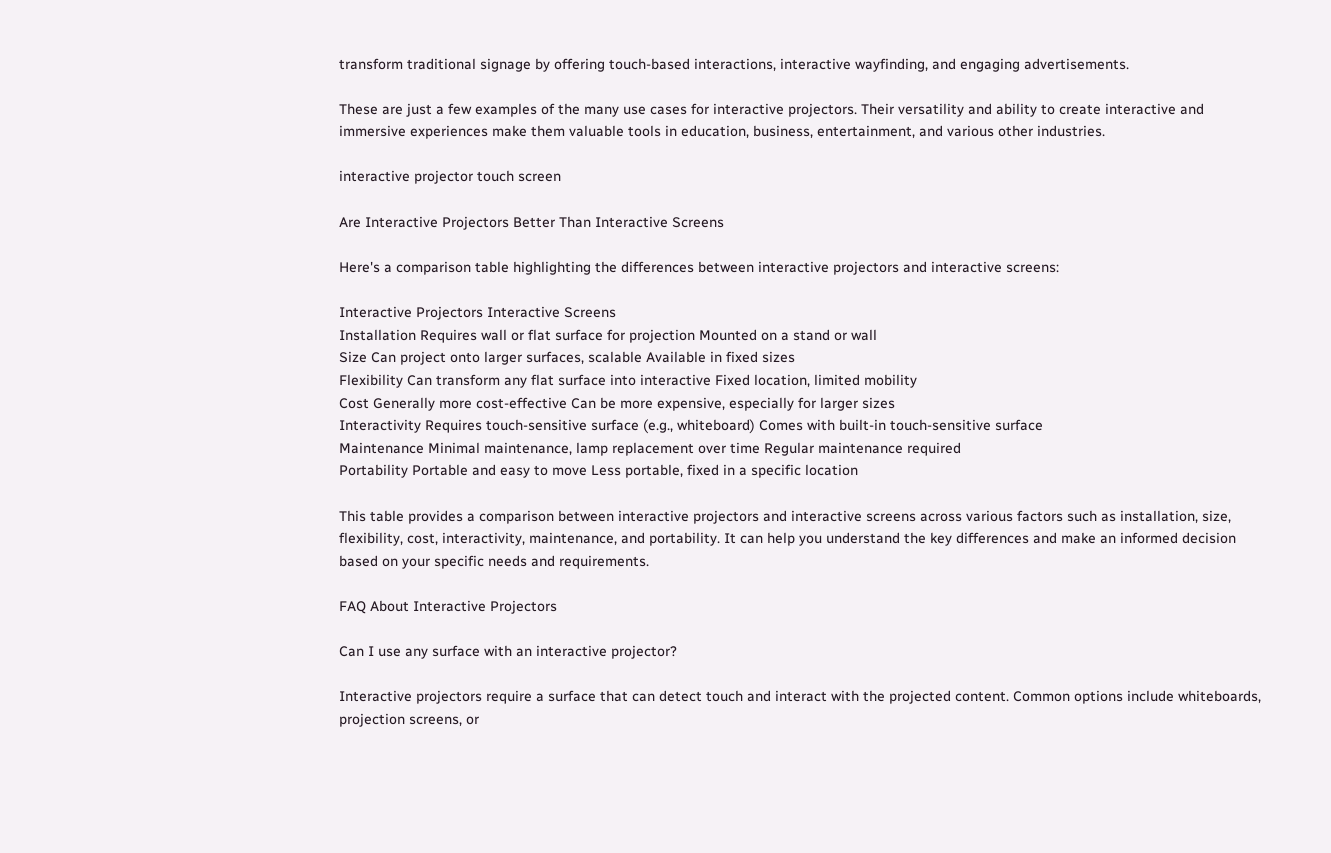transform traditional signage by offering touch-based interactions, interactive wayfinding, and engaging advertisements.

These are just a few examples of the many use cases for interactive projectors. Their versatility and ability to create interactive and immersive experiences make them valuable tools in education, business, entertainment, and various other industries.

interactive projector touch screen

Are Interactive Projectors Better Than Interactive Screens

Here's a comparison table highlighting the differences between interactive projectors and interactive screens:

Interactive Projectors Interactive Screens
Installation Requires wall or flat surface for projection Mounted on a stand or wall
Size Can project onto larger surfaces, scalable Available in fixed sizes
Flexibility Can transform any flat surface into interactive Fixed location, limited mobility
Cost Generally more cost-effective Can be more expensive, especially for larger sizes
Interactivity Requires touch-sensitive surface (e.g., whiteboard) Comes with built-in touch-sensitive surface
Maintenance Minimal maintenance, lamp replacement over time Regular maintenance required
Portability Portable and easy to move Less portable, fixed in a specific location

This table provides a comparison between interactive projectors and interactive screens across various factors such as installation, size, flexibility, cost, interactivity, maintenance, and portability. It can help you understand the key differences and make an informed decision based on your specific needs and requirements.

FAQ About Interactive Projectors

Can I use any surface with an interactive projector?

Interactive projectors require a surface that can detect touch and interact with the projected content. Common options include whiteboards, projection screens, or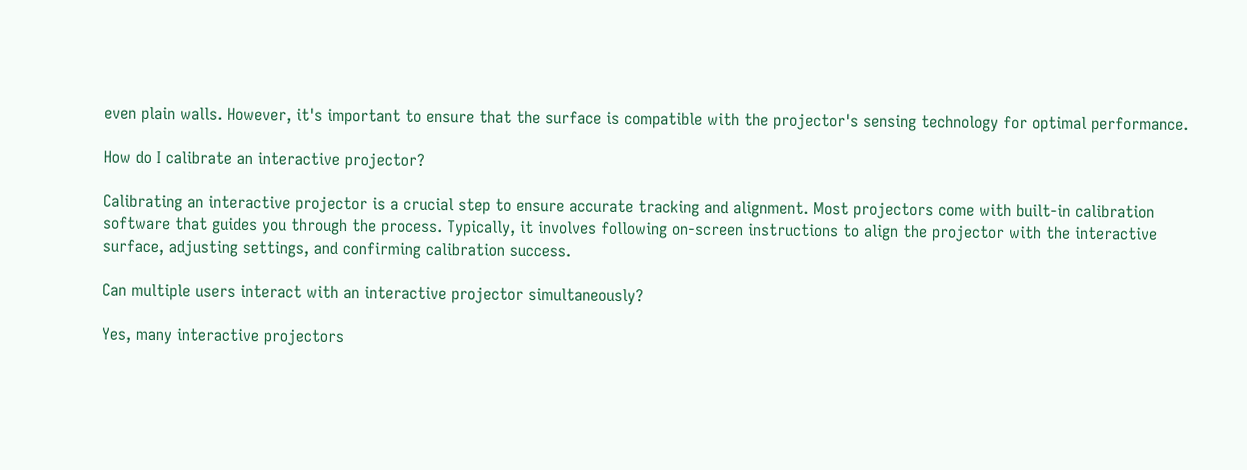even plain walls. However, it's important to ensure that the surface is compatible with the projector's sensing technology for optimal performance.

How do I calibrate an interactive projector?

Calibrating an interactive projector is a crucial step to ensure accurate tracking and alignment. Most projectors come with built-in calibration software that guides you through the process. Typically, it involves following on-screen instructions to align the projector with the interactive surface, adjusting settings, and confirming calibration success.

Can multiple users interact with an interactive projector simultaneously?

Yes, many interactive projectors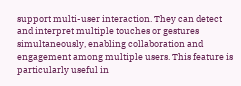support multi-user interaction. They can detect and interpret multiple touches or gestures simultaneously, enabling collaboration and engagement among multiple users. This feature is particularly useful in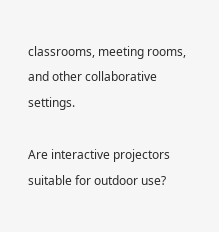classrooms, meeting rooms, and other collaborative settings.

Are interactive projectors suitable for outdoor use?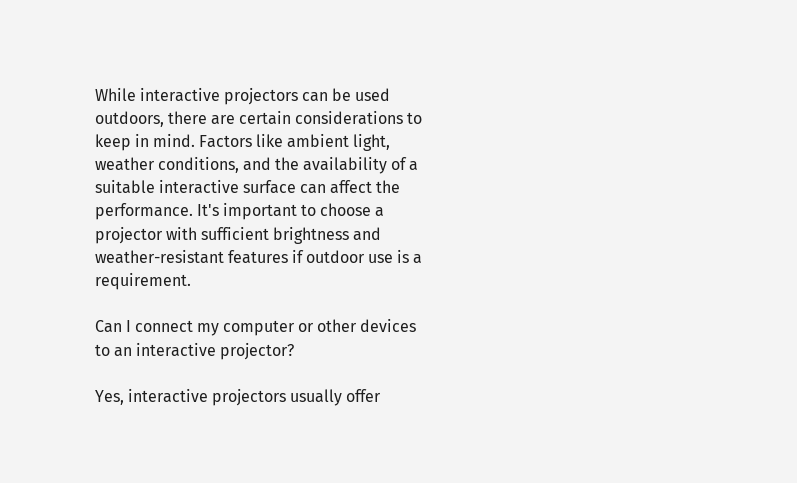While interactive projectors can be used outdoors, there are certain considerations to keep in mind. Factors like ambient light, weather conditions, and the availability of a suitable interactive surface can affect the performance. It's important to choose a projector with sufficient brightness and weather-resistant features if outdoor use is a requirement.

Can I connect my computer or other devices to an interactive projector?

Yes, interactive projectors usually offer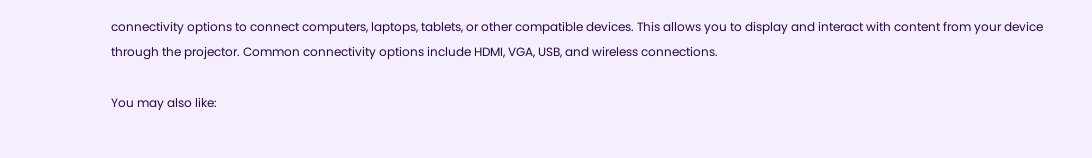connectivity options to connect computers, laptops, tablets, or other compatible devices. This allows you to display and interact with content from your device through the projector. Common connectivity options include HDMI, VGA, USB, and wireless connections.

You may also like: